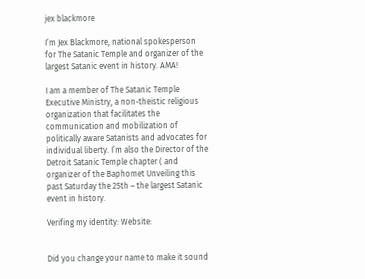jex blackmore

I’m Jex Blackmore, national spokesperson for The Satanic Temple and organizer of the largest Satanic event in history. AMA!

I am a member of The Satanic Temple Executive Ministry, a non-theistic religious organization that facilitates the communication and mobilization of politically aware Satanists and advocates for individual liberty. I’m also the Director of the Detroit Satanic Temple chapter ( and organizer of the Baphomet Unveiling this past Saturday the 25th – the largest Satanic event in history.

Verifing my identity: Website:


Did you change your name to make it sound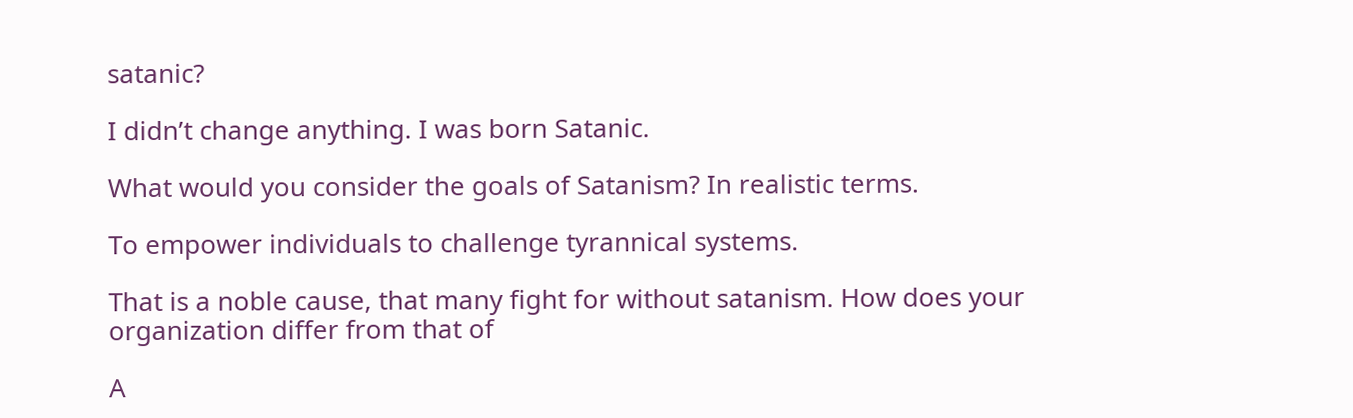satanic?

I didn’t change anything. I was born Satanic.

What would you consider the goals of Satanism? In realistic terms.

To empower individuals to challenge tyrannical systems.

That is a noble cause, that many fight for without satanism. How does your organization differ from that of

A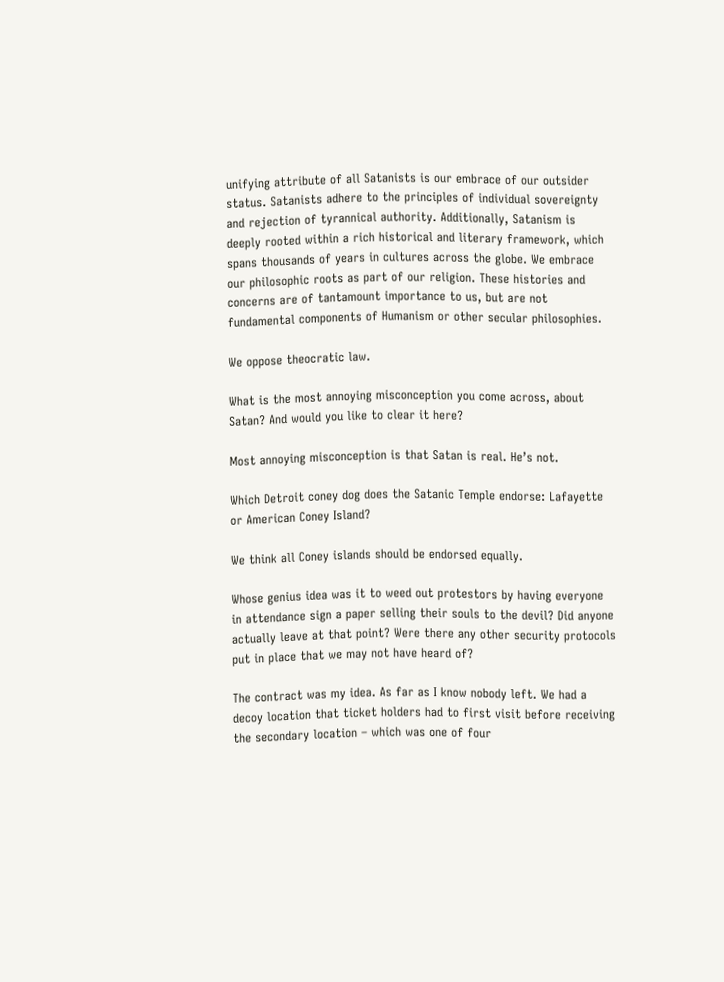unifying attribute of all Satanists is our embrace of our outsider status. Satanists adhere to the principles of individual sovereignty and rejection of tyrannical authority. Additionally, Satanism is deeply rooted within a rich historical and literary framework, which spans thousands of years in cultures across the globe. We embrace our philosophic roots as part of our religion. These histories and concerns are of tantamount importance to us, but are not fundamental components of Humanism or other secular philosophies.

We oppose theocratic law.

What is the most annoying misconception you come across, about Satan? And would you like to clear it here?

Most annoying misconception is that Satan is real. He’s not.

Which Detroit coney dog does the Satanic Temple endorse: Lafayette or American Coney Island?

We think all Coney islands should be endorsed equally.

Whose genius idea was it to weed out protestors by having everyone in attendance sign a paper selling their souls to the devil? Did anyone actually leave at that point? Were there any other security protocols put in place that we may not have heard of?

The contract was my idea. As far as I know nobody left. We had a decoy location that ticket holders had to first visit before receiving the secondary location – which was one of four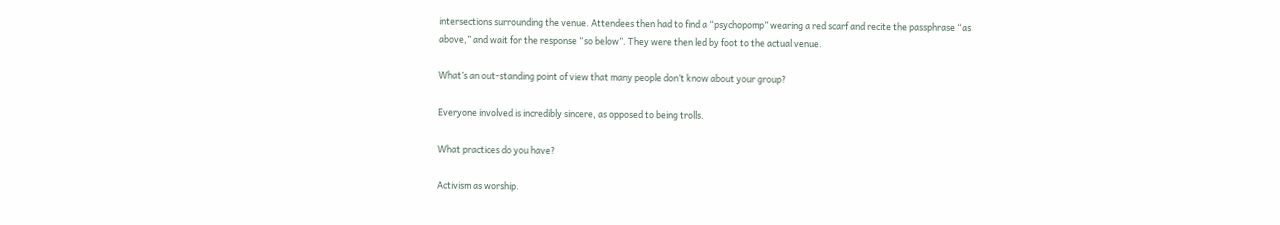intersections surrounding the venue. Attendees then had to find a “psychopomp” wearing a red scarf and recite the passphrase “as above,” and wait for the response “so below”. They were then led by foot to the actual venue.

What’s an out-standing point of view that many people don’t know about your group?

Everyone involved is incredibly sincere, as opposed to being trolls.

What practices do you have?

Activism as worship.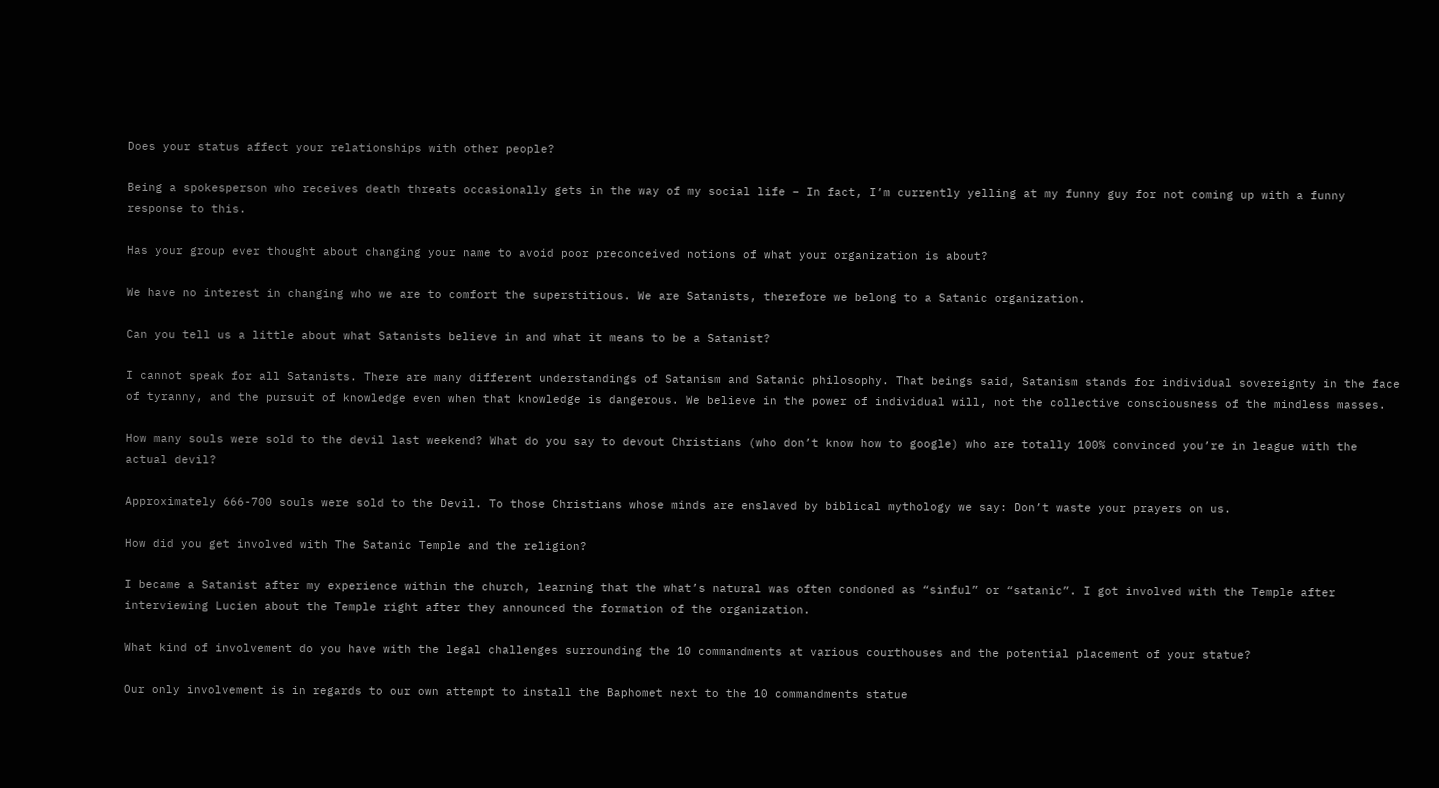Does your status affect your relationships with other people?

Being a spokesperson who receives death threats occasionally gets in the way of my social life – In fact, I’m currently yelling at my funny guy for not coming up with a funny response to this.

Has your group ever thought about changing your name to avoid poor preconceived notions of what your organization is about?

We have no interest in changing who we are to comfort the superstitious. We are Satanists, therefore we belong to a Satanic organization.

Can you tell us a little about what Satanists believe in and what it means to be a Satanist?

I cannot speak for all Satanists. There are many different understandings of Satanism and Satanic philosophy. That beings said, Satanism stands for individual sovereignty in the face of tyranny, and the pursuit of knowledge even when that knowledge is dangerous. We believe in the power of individual will, not the collective consciousness of the mindless masses.

How many souls were sold to the devil last weekend? What do you say to devout Christians (who don’t know how to google) who are totally 100% convinced you’re in league with the actual devil?

Approximately 666-700 souls were sold to the Devil. To those Christians whose minds are enslaved by biblical mythology we say: Don’t waste your prayers on us.

How did you get involved with The Satanic Temple and the religion?

I became a Satanist after my experience within the church, learning that the what’s natural was often condoned as “sinful” or “satanic”. I got involved with the Temple after interviewing Lucien about the Temple right after they announced the formation of the organization.

What kind of involvement do you have with the legal challenges surrounding the 10 commandments at various courthouses and the potential placement of your statue?

Our only involvement is in regards to our own attempt to install the Baphomet next to the 10 commandments statue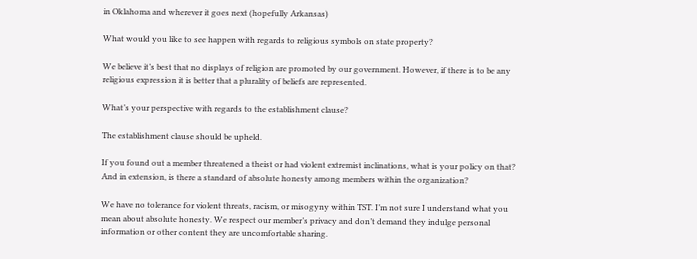in Oklahoma and wherever it goes next (hopefully Arkansas)

What would you like to see happen with regards to religious symbols on state property?

We believe it’s best that no displays of religion are promoted by our government. However, if there is to be any religious expression it is better that a plurality of beliefs are represented.

What’s your perspective with regards to the establishment clause?

The establishment clause should be upheld.

If you found out a member threatened a theist or had violent extremist inclinations, what is your policy on that? And in extension, is there a standard of absolute honesty among members within the organization?

We have no tolerance for violent threats, racism, or misogyny within TST. I’m not sure I understand what you mean about absolute honesty. We respect our member’s privacy and don’t demand they indulge personal information or other content they are uncomfortable sharing.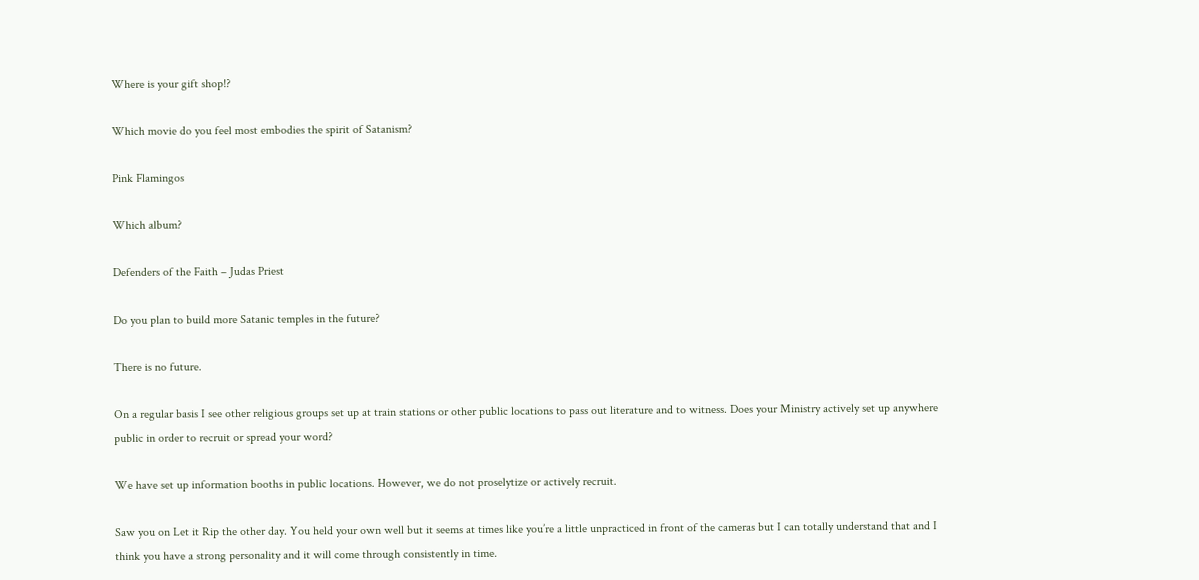Where is your gift shop!?

Which movie do you feel most embodies the spirit of Satanism?

Pink Flamingos

Which album?

Defenders of the Faith – Judas Priest

Do you plan to build more Satanic temples in the future?

There is no future.

On a regular basis I see other religious groups set up at train stations or other public locations to pass out literature and to witness. Does your Ministry actively set up anywhere public in order to recruit or spread your word?

We have set up information booths in public locations. However, we do not proselytize or actively recruit.

Saw you on Let it Rip the other day. You held your own well but it seems at times like you’re a little unpracticed in front of the cameras but I can totally understand that and I think you have a strong personality and it will come through consistently in time.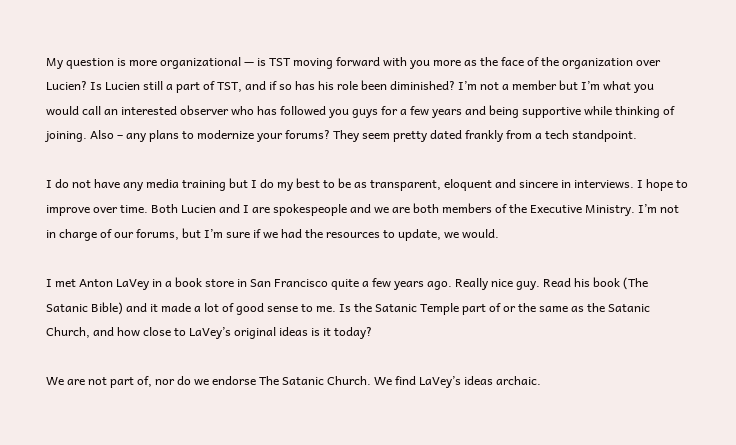My question is more organizational — is TST moving forward with you more as the face of the organization over Lucien? Is Lucien still a part of TST, and if so has his role been diminished? I’m not a member but I’m what you would call an interested observer who has followed you guys for a few years and being supportive while thinking of joining. Also – any plans to modernize your forums? They seem pretty dated frankly from a tech standpoint.

I do not have any media training but I do my best to be as transparent, eloquent and sincere in interviews. I hope to improve over time. Both Lucien and I are spokespeople and we are both members of the Executive Ministry. I’m not in charge of our forums, but I’m sure if we had the resources to update, we would.

I met Anton LaVey in a book store in San Francisco quite a few years ago. Really nice guy. Read his book (The Satanic Bible) and it made a lot of good sense to me. Is the Satanic Temple part of or the same as the Satanic Church, and how close to LaVey’s original ideas is it today?

We are not part of, nor do we endorse The Satanic Church. We find LaVey’s ideas archaic.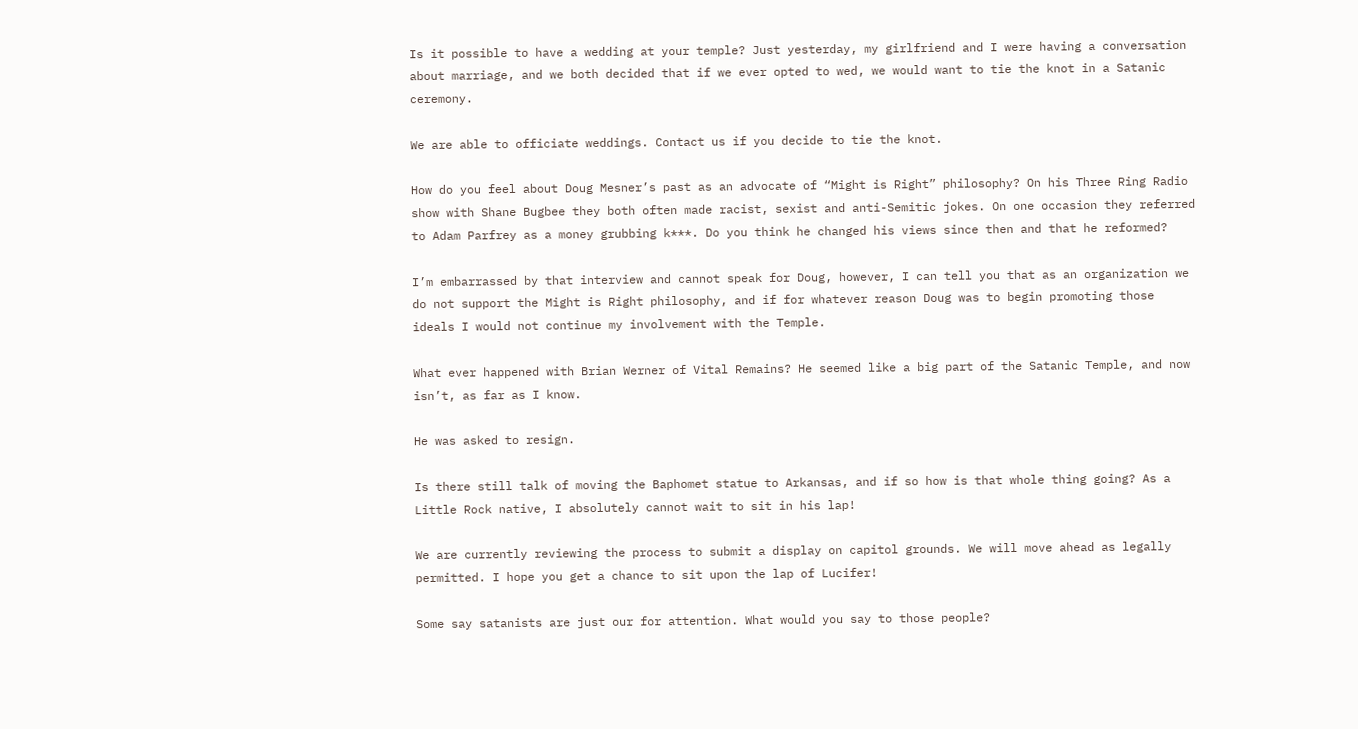Is it possible to have a wedding at your temple? Just yesterday, my girlfriend and I were having a conversation about marriage, and we both decided that if we ever opted to wed, we would want to tie the knot in a Satanic ceremony.

We are able to officiate weddings. Contact us if you decide to tie the knot.

How do you feel about Doug Mesner’s past as an advocate of “Might is Right” philosophy? On his Three Ring Radio show with Shane Bugbee they both often made racist, sexist and anti-Semitic jokes. On one occasion they referred to Adam Parfrey as a money grubbing k***. Do you think he changed his views since then and that he reformed?

I’m embarrassed by that interview and cannot speak for Doug, however, I can tell you that as an organization we do not support the Might is Right philosophy, and if for whatever reason Doug was to begin promoting those ideals I would not continue my involvement with the Temple.

What ever happened with Brian Werner of Vital Remains? He seemed like a big part of the Satanic Temple, and now isn’t, as far as I know.

He was asked to resign.

Is there still talk of moving the Baphomet statue to Arkansas, and if so how is that whole thing going? As a Little Rock native, I absolutely cannot wait to sit in his lap!

We are currently reviewing the process to submit a display on capitol grounds. We will move ahead as legally permitted. I hope you get a chance to sit upon the lap of Lucifer!

Some say satanists are just our for attention. What would you say to those people?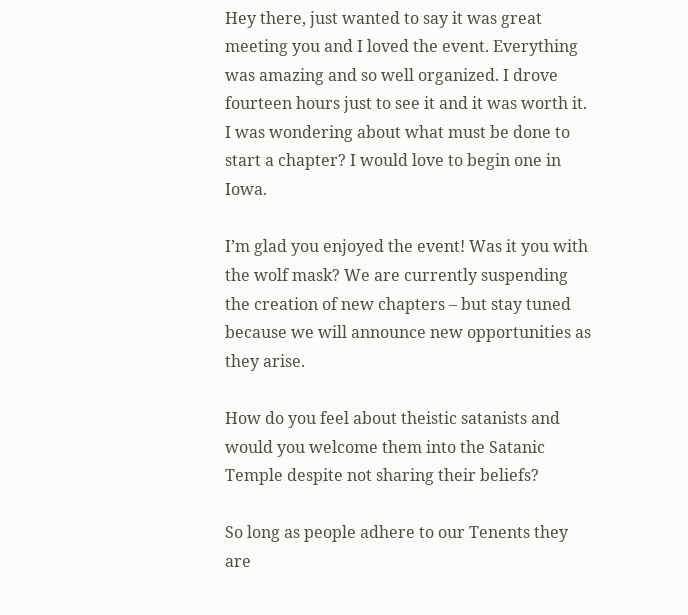Hey there, just wanted to say it was great meeting you and I loved the event. Everything was amazing and so well organized. I drove fourteen hours just to see it and it was worth it. I was wondering about what must be done to start a chapter? I would love to begin one in Iowa.

I’m glad you enjoyed the event! Was it you with the wolf mask? We are currently suspending the creation of new chapters – but stay tuned because we will announce new opportunities as they arise.

How do you feel about theistic satanists and would you welcome them into the Satanic Temple despite not sharing their beliefs?

So long as people adhere to our Tenents they are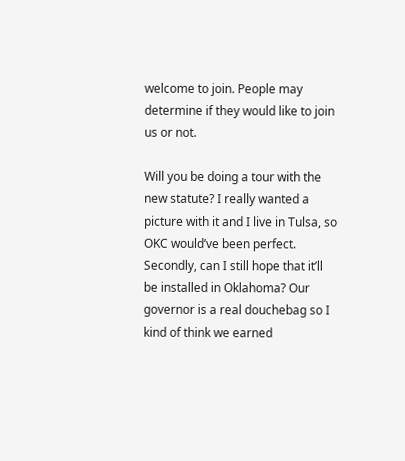welcome to join. People may determine if they would like to join us or not.

Will you be doing a tour with the new statute? I really wanted a picture with it and I live in Tulsa, so OKC would’ve been perfect. Secondly, can I still hope that it’ll be installed in Oklahoma? Our governor is a real douchebag so I kind of think we earned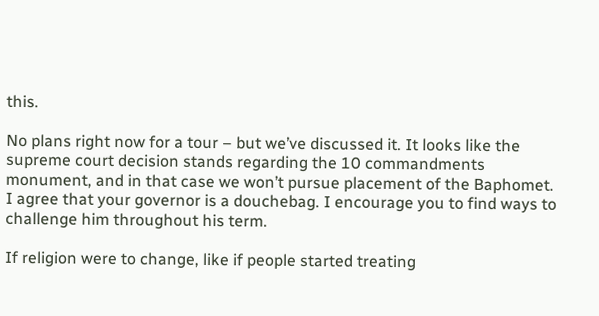this.

No plans right now for a tour – but we’ve discussed it. It looks like the supreme court decision stands regarding the 10 commandments monument, and in that case we won’t pursue placement of the Baphomet. I agree that your governor is a douchebag. I encourage you to find ways to challenge him throughout his term.

If religion were to change, like if people started treating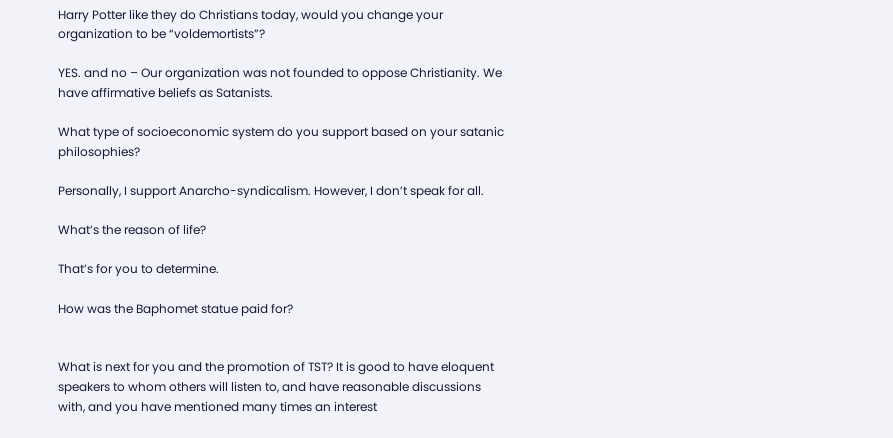Harry Potter like they do Christians today, would you change your organization to be “voldemortists”?

YES. and no – Our organization was not founded to oppose Christianity. We have affirmative beliefs as Satanists.

What type of socioeconomic system do you support based on your satanic philosophies?

Personally, I support Anarcho-syndicalism. However, I don’t speak for all.

What’s the reason of life?

That’s for you to determine.

How was the Baphomet statue paid for?


What is next for you and the promotion of TST? It is good to have eloquent speakers to whom others will listen to, and have reasonable discussions with, and you have mentioned many times an interest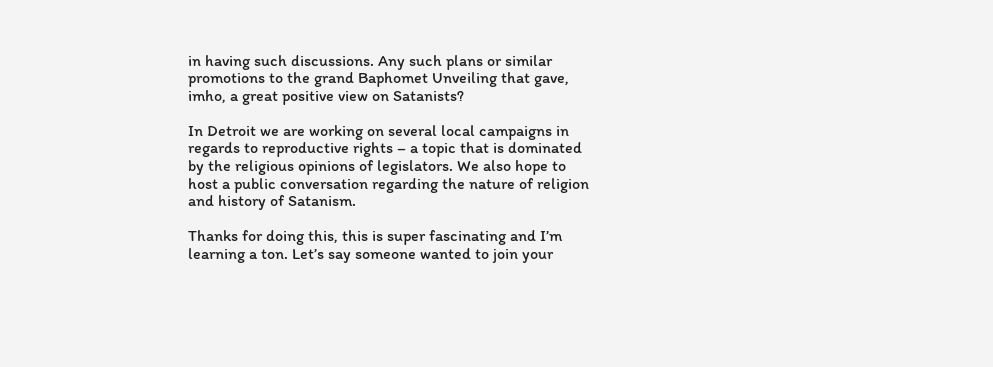in having such discussions. Any such plans or similar promotions to the grand Baphomet Unveiling that gave, imho, a great positive view on Satanists?

In Detroit we are working on several local campaigns in regards to reproductive rights – a topic that is dominated by the religious opinions of legislators. We also hope to host a public conversation regarding the nature of religion and history of Satanism.

Thanks for doing this, this is super fascinating and I’m learning a ton. Let’s say someone wanted to join your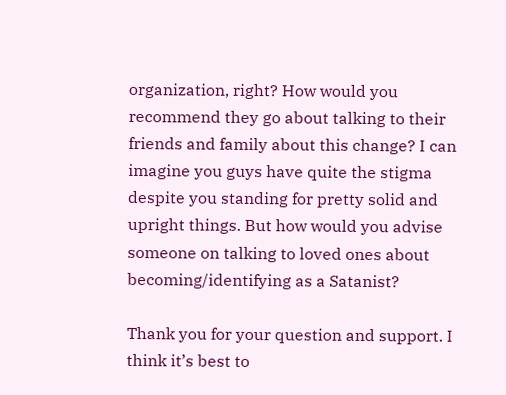organization, right? How would you recommend they go about talking to their friends and family about this change? I can imagine you guys have quite the stigma despite you standing for pretty solid and upright things. But how would you advise someone on talking to loved ones about becoming/identifying as a Satanist?

Thank you for your question and support. I think it’s best to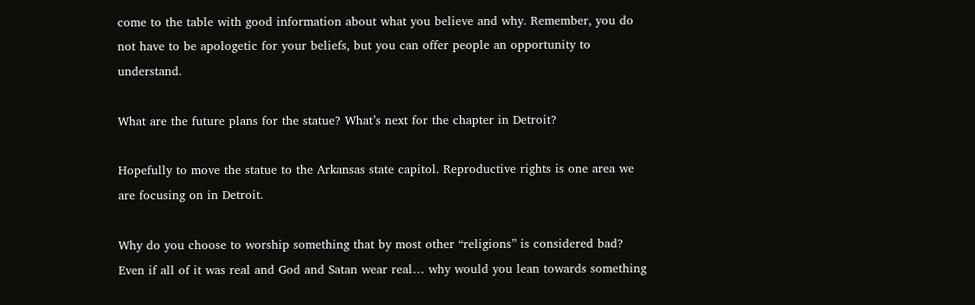come to the table with good information about what you believe and why. Remember, you do not have to be apologetic for your beliefs, but you can offer people an opportunity to understand.

What are the future plans for the statue? What’s next for the chapter in Detroit?

Hopefully to move the statue to the Arkansas state capitol. Reproductive rights is one area we are focusing on in Detroit.

Why do you choose to worship something that by most other “religions” is considered bad? Even if all of it was real and God and Satan wear real… why would you lean towards something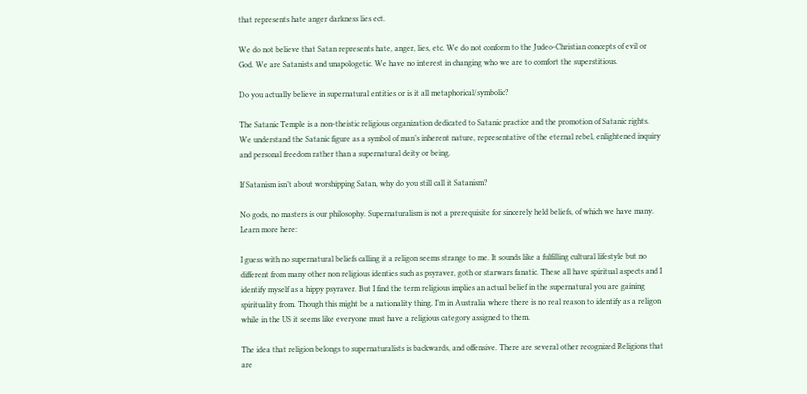that represents hate anger darkness lies ect.

We do not believe that Satan represents hate, anger, lies, etc. We do not conform to the Judeo-Christian concepts of evil or God. We are Satanists and unapologetic. We have no interest in changing who we are to comfort the superstitious.

Do you actually believe in supernatural entities or is it all metaphorical/symbolic?

The Satanic Temple is a non-theistic religious organization dedicated to Satanic practice and the promotion of Satanic rights. We understand the Satanic figure as a symbol of man’s inherent nature, representative of the eternal rebel, enlightened inquiry and personal freedom rather than a supernatural deity or being.

If Satanism isn’t about worshipping Satan, why do you still call it Satanism?

No gods, no masters is our philosophy. Supernaturalism is not a prerequisite for sincerely held beliefs, of which we have many. Learn more here:

I guess with no supernatural beliefs calling it a religon seems strange to me. It sounds like a fulfilling cultural lifestyle but no different from many other non religious identies such as psyraver, goth or starwars fanatic. These all have spiritual aspects and I identify myself as a hippy psyraver. But I find the term religious implies an actual belief in the supernatural you are gaining spirituality from. Though this might be a nationality thing. I’m in Australia where there is no real reason to identify as a religon while in the US it seems like everyone must have a religious category assigned to them.

The idea that religion belongs to supernaturalists is backwards, and offensive. There are several other recognized Religions that are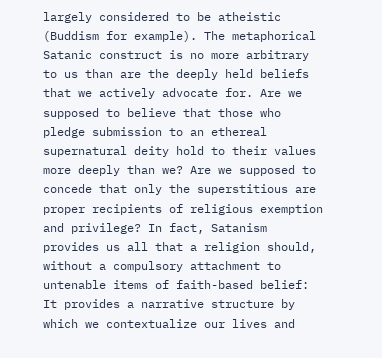largely considered to be atheistic (Buddism for example). The metaphorical Satanic construct is no more arbitrary to us than are the deeply held beliefs that we actively advocate for. Are we supposed to believe that those who pledge submission to an ethereal supernatural deity hold to their values more deeply than we? Are we supposed to concede that only the superstitious are proper recipients of religious exemption and privilege? In fact, Satanism provides us all that a religion should, without a compulsory attachment to untenable items of faith-based belief: It provides a narrative structure by which we contextualize our lives and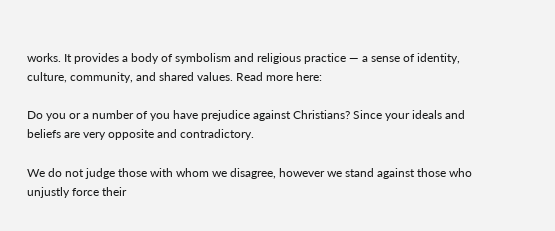works. It provides a body of symbolism and religious practice — a sense of identity, culture, community, and shared values. Read more here:

Do you or a number of you have prejudice against Christians? Since your ideals and beliefs are very opposite and contradictory.

We do not judge those with whom we disagree, however we stand against those who unjustly force their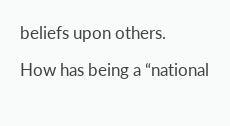beliefs upon others.

How has being a “national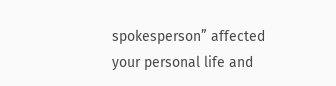spokesperson” affected your personal life and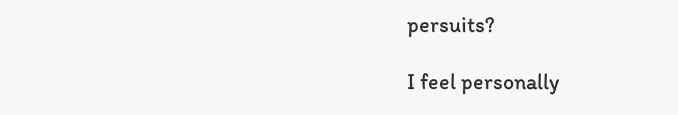persuits?

I feel personally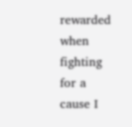rewarded when fighting for a cause I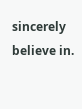sincerely believe in.